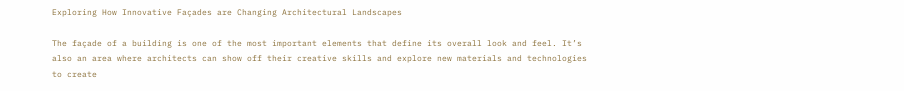Exploring How Innovative Façades are Changing Architectural Landscapes

The façade of a building is one of the most important elements that define its overall look and feel. It’s also an area where architects can show off their creative skills and explore new materials and technologies to create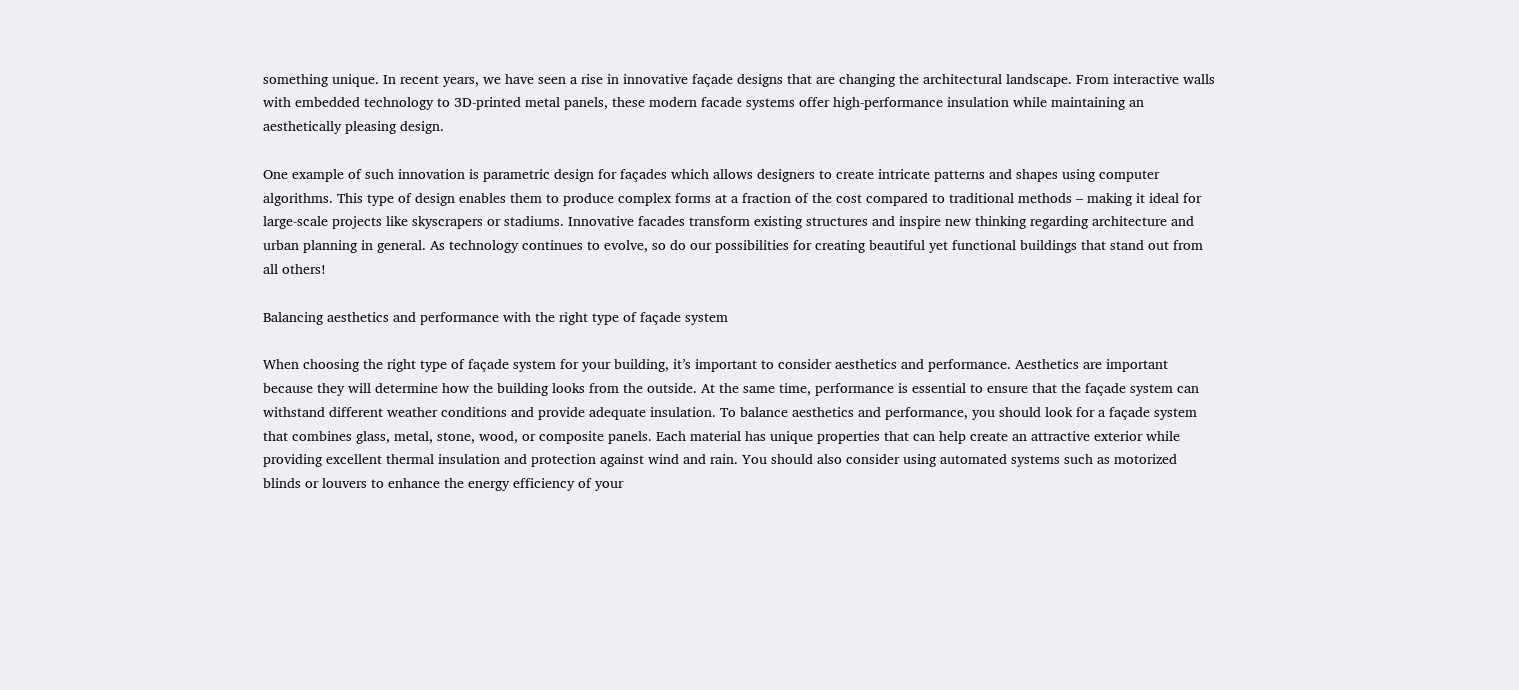something unique. In recent years, we have seen a rise in innovative façade designs that are changing the architectural landscape. From interactive walls with embedded technology to 3D-printed metal panels, these modern facade systems offer high-performance insulation while maintaining an aesthetically pleasing design.

One example of such innovation is parametric design for façades which allows designers to create intricate patterns and shapes using computer algorithms. This type of design enables them to produce complex forms at a fraction of the cost compared to traditional methods – making it ideal for large-scale projects like skyscrapers or stadiums. Innovative facades transform existing structures and inspire new thinking regarding architecture and urban planning in general. As technology continues to evolve, so do our possibilities for creating beautiful yet functional buildings that stand out from all others!

Balancing aesthetics and performance with the right type of façade system

When choosing the right type of façade system for your building, it’s important to consider aesthetics and performance. Aesthetics are important because they will determine how the building looks from the outside. At the same time, performance is essential to ensure that the façade system can withstand different weather conditions and provide adequate insulation. To balance aesthetics and performance, you should look for a façade system that combines glass, metal, stone, wood, or composite panels. Each material has unique properties that can help create an attractive exterior while providing excellent thermal insulation and protection against wind and rain. You should also consider using automated systems such as motorized blinds or louvers to enhance the energy efficiency of your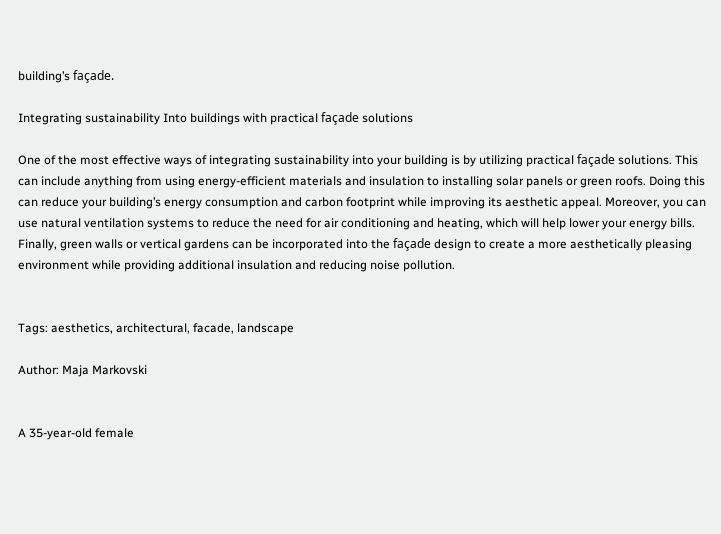building’s façade.

Integrating sustainability Into buildings with practical façade solutions

One of the most effective ways of integrating sustainability into your building is by utilizing practical façade solutions. This can include anything from using energy-efficient materials and insulation to installing solar panels or green roofs. Doing this can reduce your building’s energy consumption and carbon footprint while improving its aesthetic appeal. Moreover, you can use natural ventilation systems to reduce the need for air conditioning and heating, which will help lower your energy bills. Finally, green walls or vertical gardens can be incorporated into the façade design to create a more aesthetically pleasing environment while providing additional insulation and reducing noise pollution.


Tags: aesthetics, architectural, facade, landscape

Author: Maja Markovski


A 35-year-old female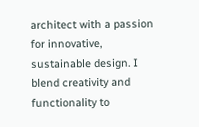architect with a passion for innovative, sustainable design. I blend creativity and functionality to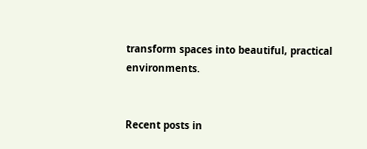transform spaces into beautiful, practical environments.


Recent posts in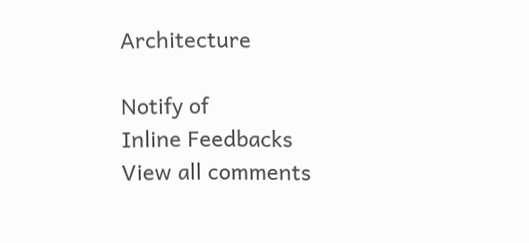Architecture

Notify of
Inline Feedbacks
View all comments